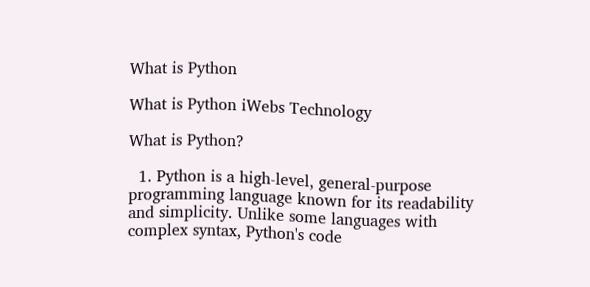What is Python

What is Python iWebs Technology

What is Python?

  1. Python is a high-level, general-purpose programming language known for its readability and simplicity. Unlike some languages with complex syntax, Python's code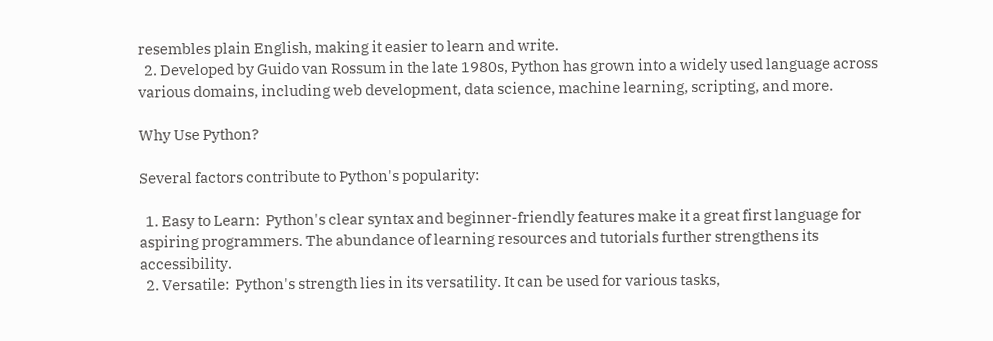resembles plain English, making it easier to learn and write.
  2. Developed by Guido van Rossum in the late 1980s, Python has grown into a widely used language across various domains, including web development, data science, machine learning, scripting, and more.

Why Use Python?

Several factors contribute to Python's popularity:

  1. Easy to Learn:  Python's clear syntax and beginner-friendly features make it a great first language for aspiring programmers. The abundance of learning resources and tutorials further strengthens its accessibility.
  2. Versatile:  Python's strength lies in its versatility. It can be used for various tasks,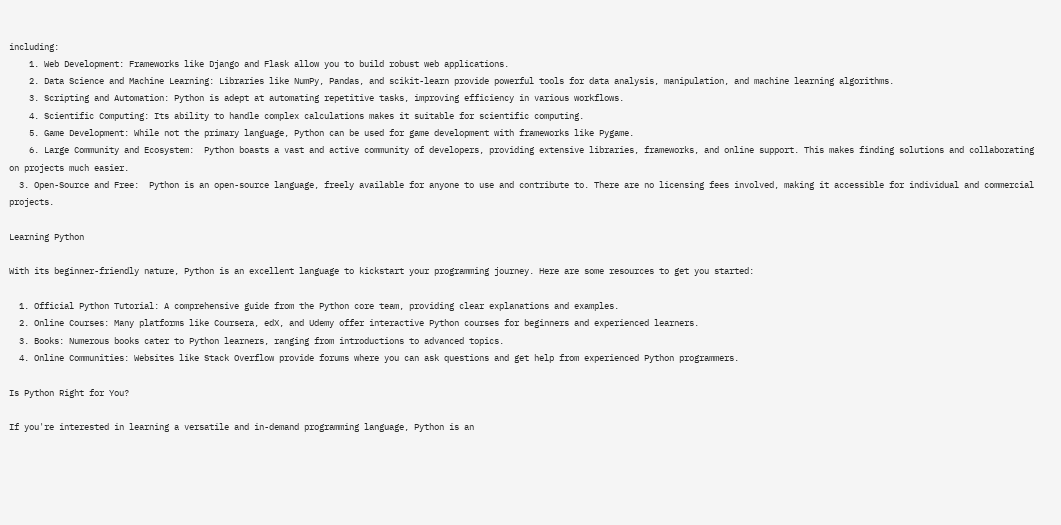including:
    1. Web Development: Frameworks like Django and Flask allow you to build robust web applications.
    2. Data Science and Machine Learning: Libraries like NumPy, Pandas, and scikit-learn provide powerful tools for data analysis, manipulation, and machine learning algorithms.
    3. Scripting and Automation: Python is adept at automating repetitive tasks, improving efficiency in various workflows.
    4. Scientific Computing: Its ability to handle complex calculations makes it suitable for scientific computing.
    5. Game Development: While not the primary language, Python can be used for game development with frameworks like Pygame.
    6. Large Community and Ecosystem:  Python boasts a vast and active community of developers, providing extensive libraries, frameworks, and online support. This makes finding solutions and collaborating on projects much easier.
  3. Open-Source and Free:  Python is an open-source language, freely available for anyone to use and contribute to. There are no licensing fees involved, making it accessible for individual and commercial projects.

Learning Python

With its beginner-friendly nature, Python is an excellent language to kickstart your programming journey. Here are some resources to get you started:

  1. Official Python Tutorial: A comprehensive guide from the Python core team, providing clear explanations and examples.
  2. Online Courses: Many platforms like Coursera, edX, and Udemy offer interactive Python courses for beginners and experienced learners.
  3. Books: Numerous books cater to Python learners, ranging from introductions to advanced topics.
  4. Online Communities: Websites like Stack Overflow provide forums where you can ask questions and get help from experienced Python programmers.

Is Python Right for You?

If you're interested in learning a versatile and in-demand programming language, Python is an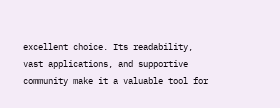excellent choice. Its readability, vast applications, and supportive community make it a valuable tool for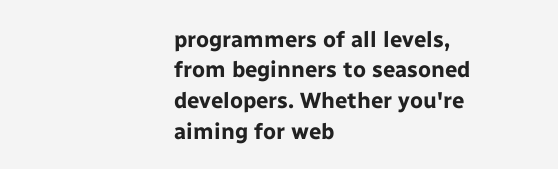programmers of all levels, from beginners to seasoned developers. Whether you're aiming for web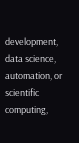development, data science, automation, or scientific computing,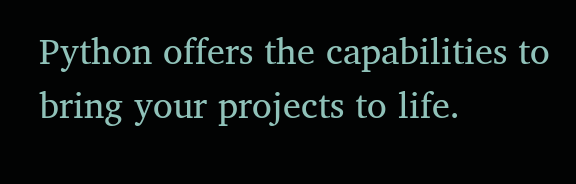Python offers the capabilities to bring your projects to life.